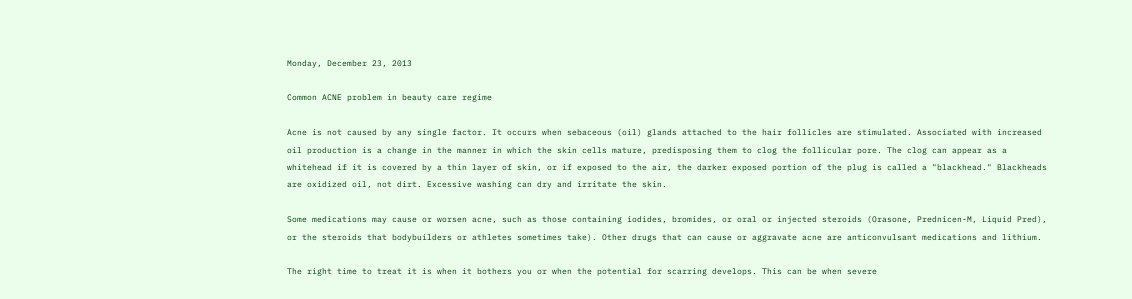Monday, December 23, 2013

Common ACNE problem in beauty care regime

Acne is not caused by any single factor. It occurs when sebaceous (oil) glands attached to the hair follicles are stimulated. Associated with increased oil production is a change in the manner in which the skin cells mature, predisposing them to clog the follicular pore. The clog can appear as a whitehead if it is covered by a thin layer of skin, or if exposed to the air, the darker exposed portion of the plug is called a "blackhead." Blackheads  are oxidized oil, not dirt. Excessive washing can dry and irritate the skin.

Some medications may cause or worsen acne, such as those containing iodides, bromides, or oral or injected steroids (Orasone, Prednicen-M, Liquid Pred), or the steroids that bodybuilders or athletes sometimes take). Other drugs that can cause or aggravate acne are anticonvulsant medications and lithium.

The right time to treat it is when it bothers you or when the potential for scarring develops. This can be when severe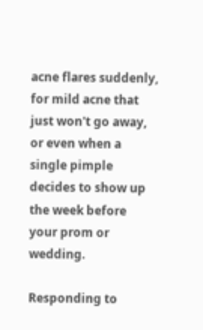acne flares suddenly, for mild acne that just won't go away, or even when a single pimple decides to show up the week before your prom or wedding.

Responding to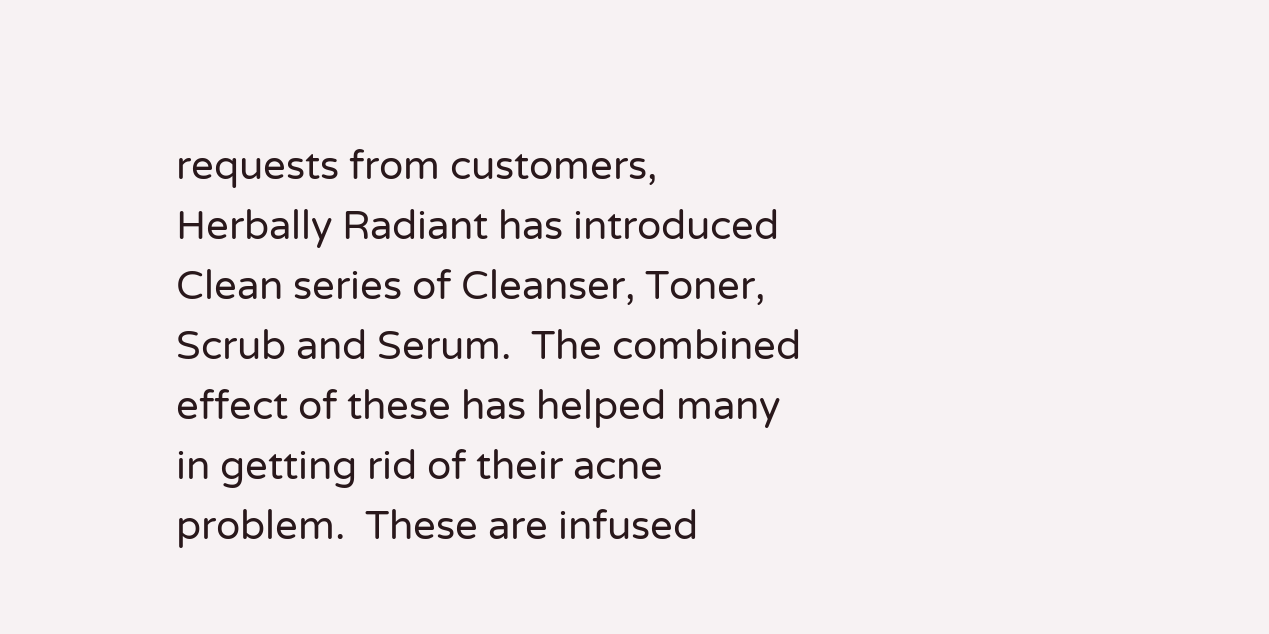requests from customers, Herbally Radiant has introduced Clean series of Cleanser, Toner, Scrub and Serum.  The combined effect of these has helped many in getting rid of their acne problem.  These are infused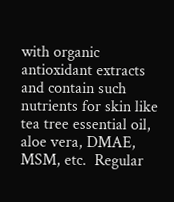with organic antioxidant extracts and contain such nutrients for skin like tea tree essential oil, aloe vera, DMAE, MSM, etc.  Regular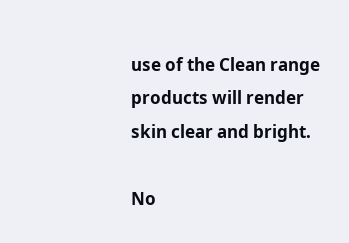use of the Clean range products will render skin clear and bright.

No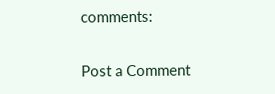comments:

Post a Comment